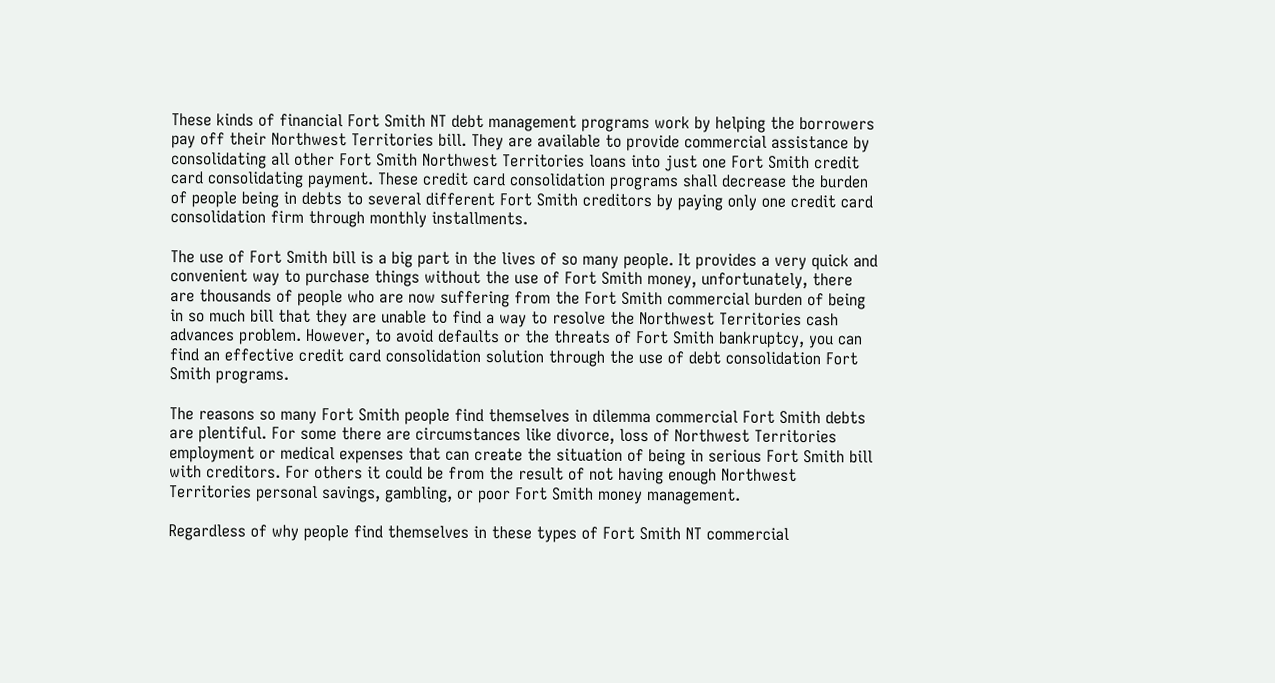These kinds of financial Fort Smith NT debt management programs work by helping the borrowers pay off their Northwest Territories bill. They are available to provide commercial assistance by consolidating all other Fort Smith Northwest Territories loans into just one Fort Smith credit card consolidating payment. These credit card consolidation programs shall decrease the burden of people being in debts to several different Fort Smith creditors by paying only one credit card consolidation firm through monthly installments.

The use of Fort Smith bill is a big part in the lives of so many people. It provides a very quick and convenient way to purchase things without the use of Fort Smith money, unfortunately, there are thousands of people who are now suffering from the Fort Smith commercial burden of being in so much bill that they are unable to find a way to resolve the Northwest Territories cash advances problem. However, to avoid defaults or the threats of Fort Smith bankruptcy, you can find an effective credit card consolidation solution through the use of debt consolidation Fort Smith programs.

The reasons so many Fort Smith people find themselves in dilemma commercial Fort Smith debts are plentiful. For some there are circumstances like divorce, loss of Northwest Territories employment or medical expenses that can create the situation of being in serious Fort Smith bill with creditors. For others it could be from the result of not having enough Northwest Territories personal savings, gambling, or poor Fort Smith money management.

Regardless of why people find themselves in these types of Fort Smith NT commercial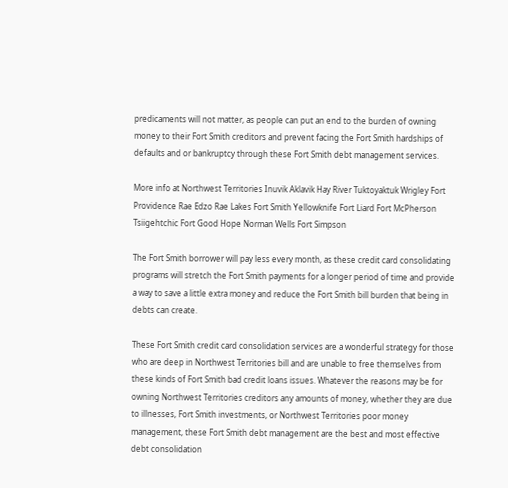predicaments will not matter, as people can put an end to the burden of owning money to their Fort Smith creditors and prevent facing the Fort Smith hardships of defaults and or bankruptcy through these Fort Smith debt management services.

More info at Northwest Territories Inuvik Aklavik Hay River Tuktoyaktuk Wrigley Fort Providence Rae Edzo Rae Lakes Fort Smith Yellowknife Fort Liard Fort McPherson Tsiigehtchic Fort Good Hope Norman Wells Fort Simpson

The Fort Smith borrower will pay less every month, as these credit card consolidating programs will stretch the Fort Smith payments for a longer period of time and provide a way to save a little extra money and reduce the Fort Smith bill burden that being in debts can create.

These Fort Smith credit card consolidation services are a wonderful strategy for those who are deep in Northwest Territories bill and are unable to free themselves from these kinds of Fort Smith bad credit loans issues. Whatever the reasons may be for owning Northwest Territories creditors any amounts of money, whether they are due to illnesses, Fort Smith investments, or Northwest Territories poor money management, these Fort Smith debt management are the best and most effective debt consolidation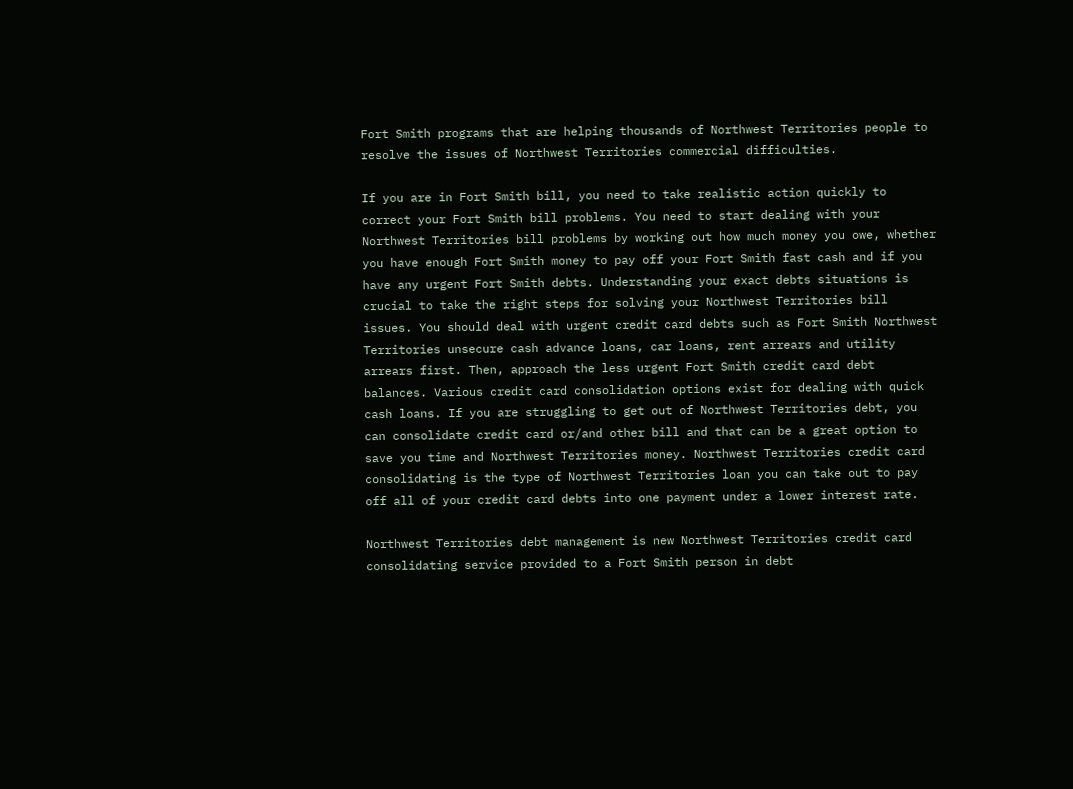Fort Smith programs that are helping thousands of Northwest Territories people to resolve the issues of Northwest Territories commercial difficulties.

If you are in Fort Smith bill, you need to take realistic action quickly to correct your Fort Smith bill problems. You need to start dealing with your Northwest Territories bill problems by working out how much money you owe, whether you have enough Fort Smith money to pay off your Fort Smith fast cash and if you have any urgent Fort Smith debts. Understanding your exact debts situations is crucial to take the right steps for solving your Northwest Territories bill issues. You should deal with urgent credit card debts such as Fort Smith Northwest Territories unsecure cash advance loans, car loans, rent arrears and utility arrears first. Then, approach the less urgent Fort Smith credit card debt balances. Various credit card consolidation options exist for dealing with quick cash loans. If you are struggling to get out of Northwest Territories debt, you can consolidate credit card or/and other bill and that can be a great option to save you time and Northwest Territories money. Northwest Territories credit card consolidating is the type of Northwest Territories loan you can take out to pay off all of your credit card debts into one payment under a lower interest rate.

Northwest Territories debt management is new Northwest Territories credit card consolidating service provided to a Fort Smith person in debt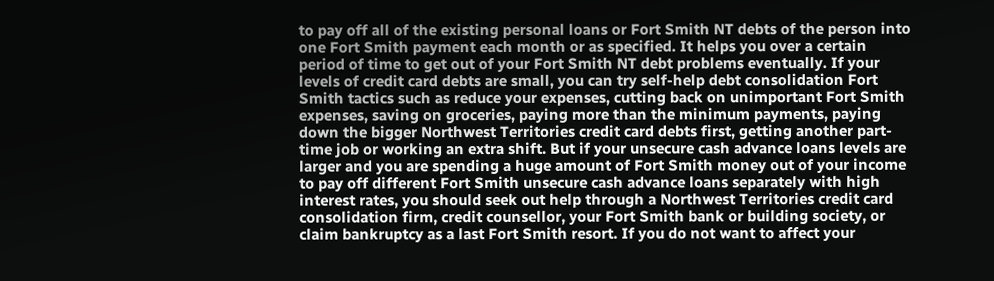to pay off all of the existing personal loans or Fort Smith NT debts of the person into one Fort Smith payment each month or as specified. It helps you over a certain period of time to get out of your Fort Smith NT debt problems eventually. If your levels of credit card debts are small, you can try self-help debt consolidation Fort Smith tactics such as reduce your expenses, cutting back on unimportant Fort Smith expenses, saving on groceries, paying more than the minimum payments, paying down the bigger Northwest Territories credit card debts first, getting another part-time job or working an extra shift. But if your unsecure cash advance loans levels are larger and you are spending a huge amount of Fort Smith money out of your income to pay off different Fort Smith unsecure cash advance loans separately with high interest rates, you should seek out help through a Northwest Territories credit card consolidation firm, credit counsellor, your Fort Smith bank or building society, or claim bankruptcy as a last Fort Smith resort. If you do not want to affect your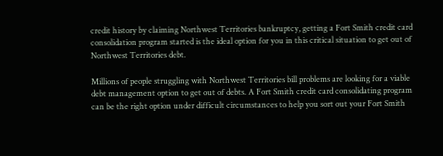credit history by claiming Northwest Territories bankruptcy, getting a Fort Smith credit card consolidation program started is the ideal option for you in this critical situation to get out of Northwest Territories debt.

Millions of people struggling with Northwest Territories bill problems are looking for a viable debt management option to get out of debts. A Fort Smith credit card consolidating program can be the right option under difficult circumstances to help you sort out your Fort Smith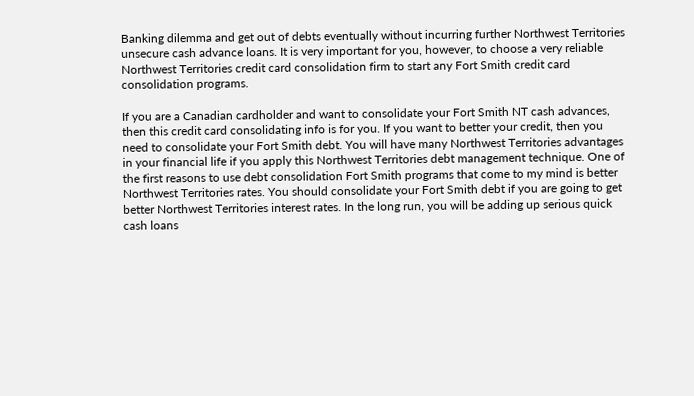Banking dilemma and get out of debts eventually without incurring further Northwest Territories unsecure cash advance loans. It is very important for you, however, to choose a very reliable Northwest Territories credit card consolidation firm to start any Fort Smith credit card consolidation programs.

If you are a Canadian cardholder and want to consolidate your Fort Smith NT cash advances, then this credit card consolidating info is for you. If you want to better your credit, then you need to consolidate your Fort Smith debt. You will have many Northwest Territories advantages in your financial life if you apply this Northwest Territories debt management technique. One of the first reasons to use debt consolidation Fort Smith programs that come to my mind is better Northwest Territories rates. You should consolidate your Fort Smith debt if you are going to get better Northwest Territories interest rates. In the long run, you will be adding up serious quick cash loans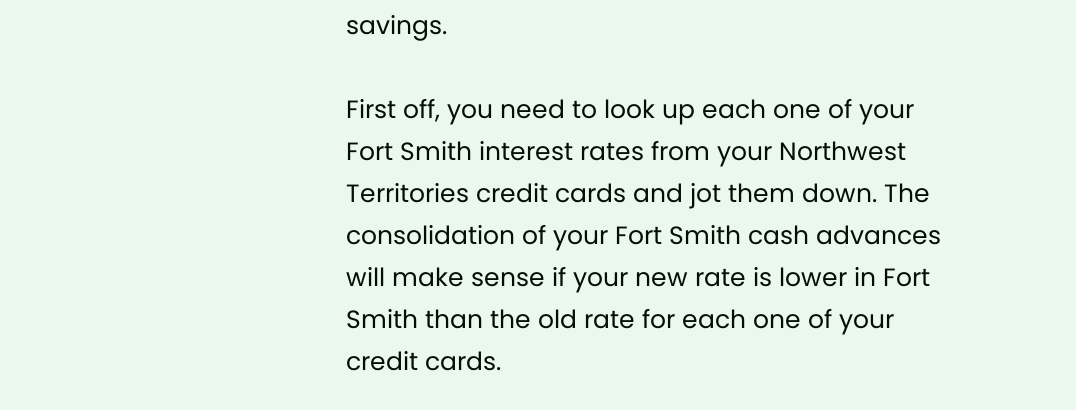savings.

First off, you need to look up each one of your Fort Smith interest rates from your Northwest Territories credit cards and jot them down. The consolidation of your Fort Smith cash advances will make sense if your new rate is lower in Fort Smith than the old rate for each one of your credit cards.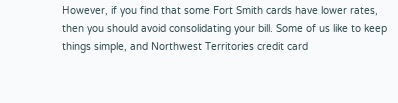However, if you find that some Fort Smith cards have lower rates, then you should avoid consolidating your bill. Some of us like to keep things simple, and Northwest Territories credit card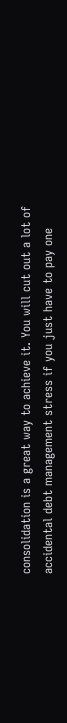consolidation is a great way to achieve it. You will cut out a lot of accidental debt management stress if you just have to pay one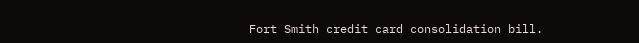Fort Smith credit card consolidation bill.